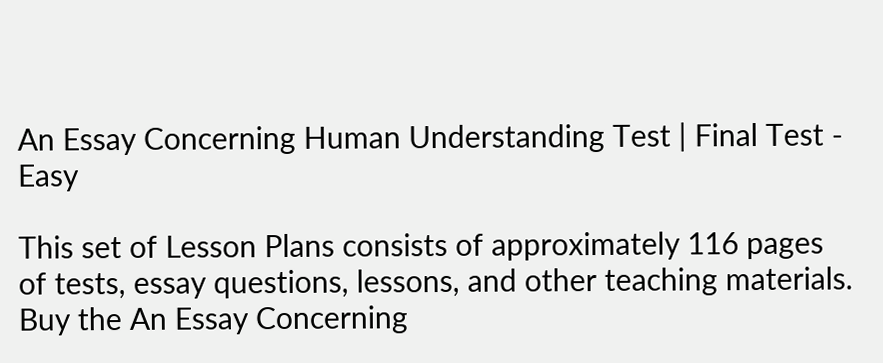An Essay Concerning Human Understanding Test | Final Test - Easy

This set of Lesson Plans consists of approximately 116 pages of tests, essay questions, lessons, and other teaching materials.
Buy the An Essay Concerning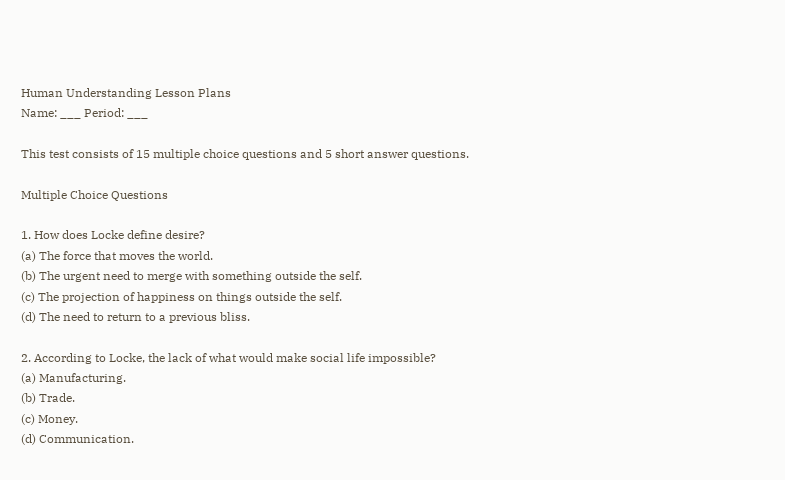Human Understanding Lesson Plans
Name: ___ Period: ___

This test consists of 15 multiple choice questions and 5 short answer questions.

Multiple Choice Questions

1. How does Locke define desire?
(a) The force that moves the world.
(b) The urgent need to merge with something outside the self.
(c) The projection of happiness on things outside the self.
(d) The need to return to a previous bliss.

2. According to Locke, the lack of what would make social life impossible?
(a) Manufacturing.
(b) Trade.
(c) Money.
(d) Communication.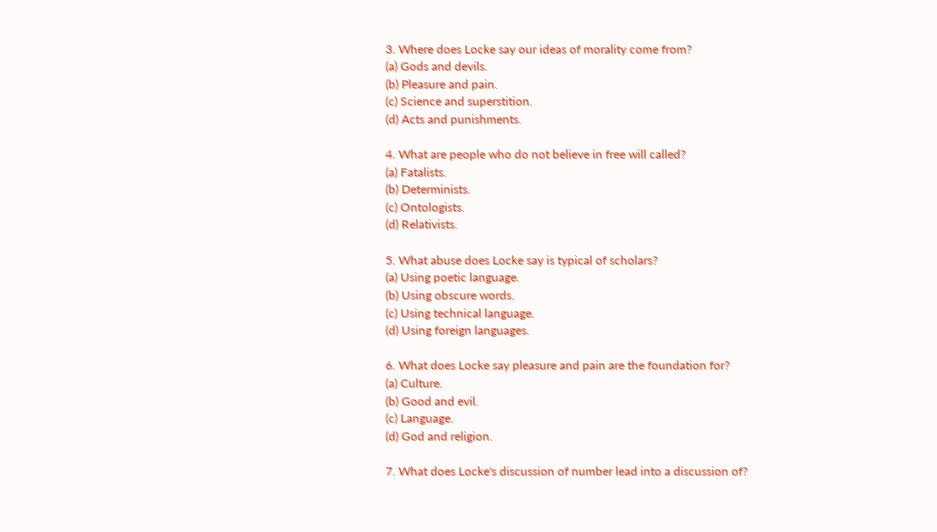3. Where does Locke say our ideas of morality come from?
(a) Gods and devils.
(b) Pleasure and pain.
(c) Science and superstition.
(d) Acts and punishments.

4. What are people who do not believe in free will called?
(a) Fatalists.
(b) Determinists.
(c) Ontologists.
(d) Relativists.

5. What abuse does Locke say is typical of scholars?
(a) Using poetic language.
(b) Using obscure words.
(c) Using technical language.
(d) Using foreign languages.

6. What does Locke say pleasure and pain are the foundation for?
(a) Culture.
(b) Good and evil.
(c) Language.
(d) God and religion.

7. What does Locke's discussion of number lead into a discussion of?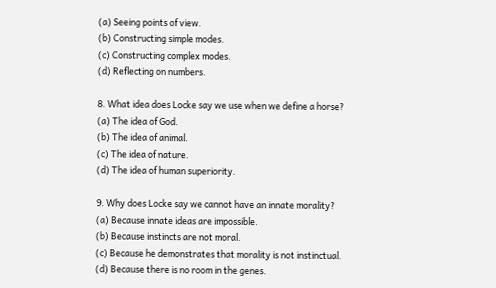(a) Seeing points of view.
(b) Constructing simple modes.
(c) Constructing complex modes.
(d) Reflecting on numbers.

8. What idea does Locke say we use when we define a horse?
(a) The idea of God.
(b) The idea of animal.
(c) The idea of nature.
(d) The idea of human superiority.

9. Why does Locke say we cannot have an innate morality?
(a) Because innate ideas are impossible.
(b) Because instincts are not moral.
(c) Because he demonstrates that morality is not instinctual.
(d) Because there is no room in the genes.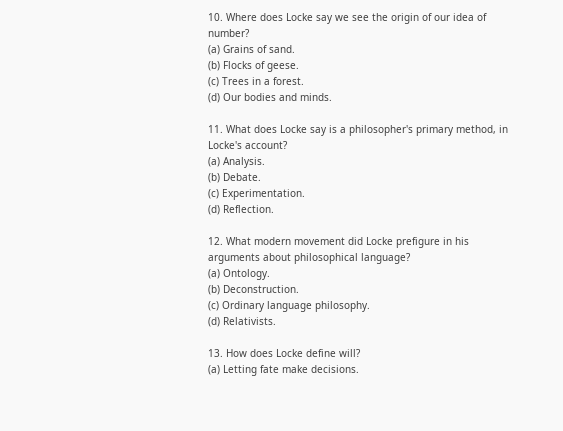10. Where does Locke say we see the origin of our idea of number?
(a) Grains of sand.
(b) Flocks of geese.
(c) Trees in a forest.
(d) Our bodies and minds.

11. What does Locke say is a philosopher's primary method, in Locke's account?
(a) Analysis.
(b) Debate.
(c) Experimentation.
(d) Reflection.

12. What modern movement did Locke prefigure in his arguments about philosophical language?
(a) Ontology.
(b) Deconstruction.
(c) Ordinary language philosophy.
(d) Relativists.

13. How does Locke define will?
(a) Letting fate make decisions.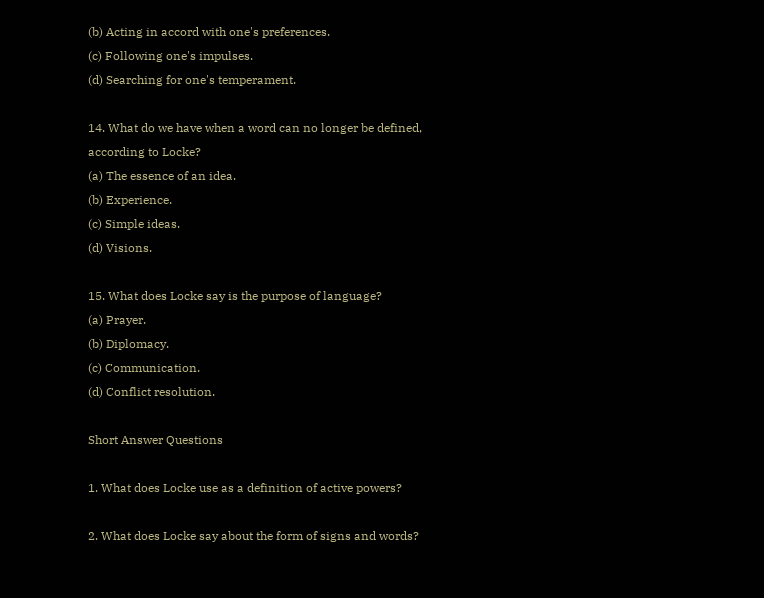(b) Acting in accord with one's preferences.
(c) Following one's impulses.
(d) Searching for one's temperament.

14. What do we have when a word can no longer be defined, according to Locke?
(a) The essence of an idea.
(b) Experience.
(c) Simple ideas.
(d) Visions.

15. What does Locke say is the purpose of language?
(a) Prayer.
(b) Diplomacy.
(c) Communication.
(d) Conflict resolution.

Short Answer Questions

1. What does Locke use as a definition of active powers?

2. What does Locke say about the form of signs and words?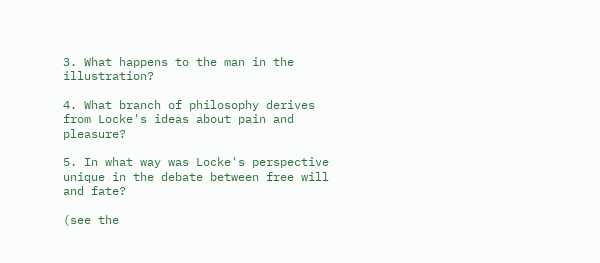3. What happens to the man in the illustration?

4. What branch of philosophy derives from Locke's ideas about pain and pleasure?

5. In what way was Locke's perspective unique in the debate between free will and fate?

(see the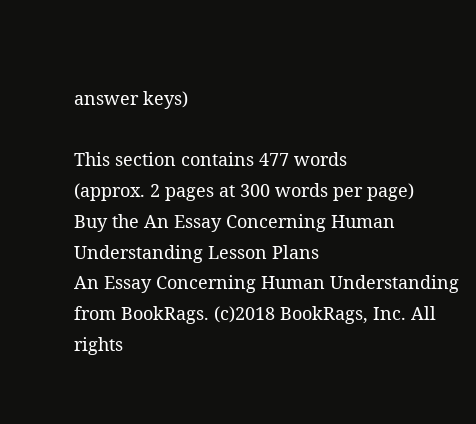answer keys)

This section contains 477 words
(approx. 2 pages at 300 words per page)
Buy the An Essay Concerning Human Understanding Lesson Plans
An Essay Concerning Human Understanding from BookRags. (c)2018 BookRags, Inc. All rights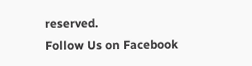reserved.
Follow Us on Facebook